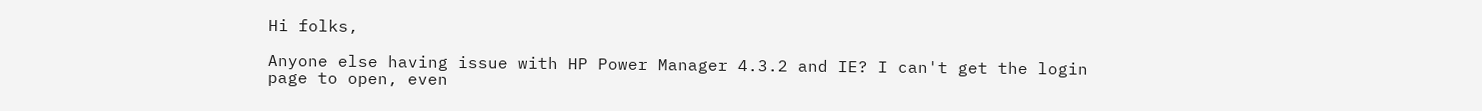Hi folks,

Anyone else having issue with HP Power Manager 4.3.2 and IE? I can't get the login page to open, even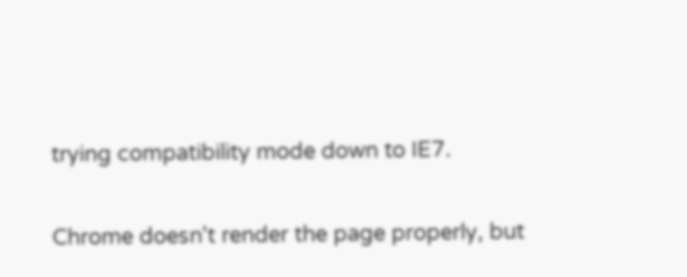trying compatibility mode down to IE7.

Chrome doesn't render the page properly, but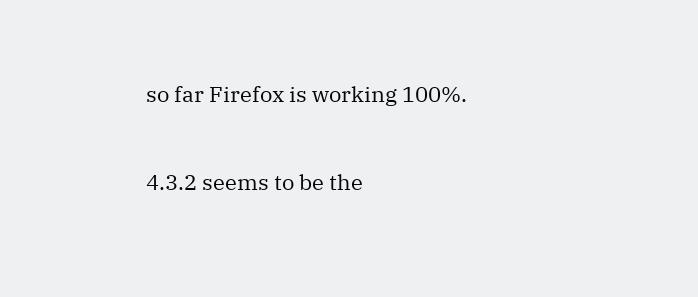so far Firefox is working 100%.

4.3.2 seems to be the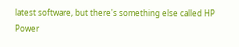latest software, but there's something else called HP Power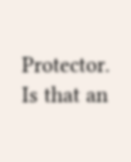Protector. Is that an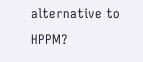alternative to HPPM?